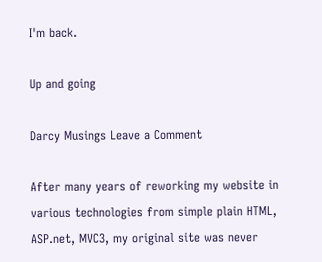I'm back.

Up and going

Darcy Musings Leave a Comment

After many years of reworking my website in various technologies from simple plain HTML, ASP.net, MVC3, my original site was never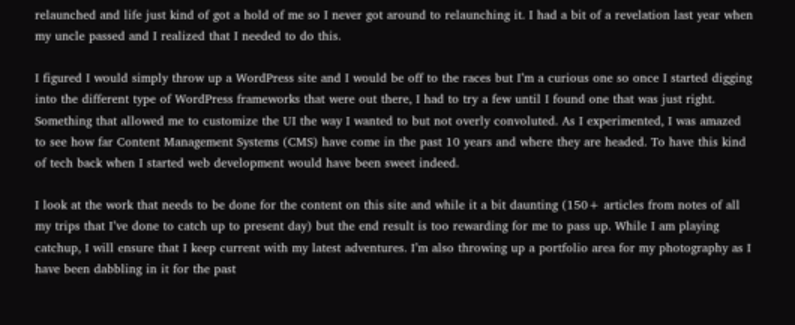relaunched and life just kind of got a hold of me so I never got around to relaunching it. I had a bit of a revelation last year when my uncle passed and I realized that I needed to do this.

I figured I would simply throw up a WordPress site and I would be off to the races but I’m a curious one so once I started digging into the different type of WordPress frameworks that were out there, I had to try a few until I found one that was just right. Something that allowed me to customize the UI the way I wanted to but not overly convoluted. As I experimented, I was amazed to see how far Content Management Systems (CMS) have come in the past 10 years and where they are headed. To have this kind of tech back when I started web development would have been sweet indeed.

I look at the work that needs to be done for the content on this site and while it a bit daunting (150+ articles from notes of all my trips that I’ve done to catch up to present day) but the end result is too rewarding for me to pass up. While I am playing catchup, I will ensure that I keep current with my latest adventures. I’m also throwing up a portfolio area for my photography as I have been dabbling in it for the past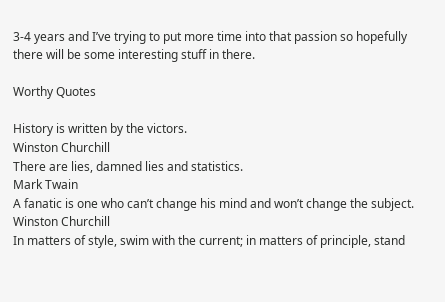3-4 years and I’ve trying to put more time into that passion so hopefully there will be some interesting stuff in there.

Worthy Quotes

History is written by the victors.
Winston Churchill
There are lies, damned lies and statistics.
Mark Twain
A fanatic is one who can’t change his mind and won’t change the subject.
Winston Churchill
In matters of style, swim with the current; in matters of principle, stand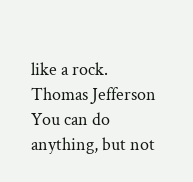like a rock.
Thomas Jefferson
You can do anything, but not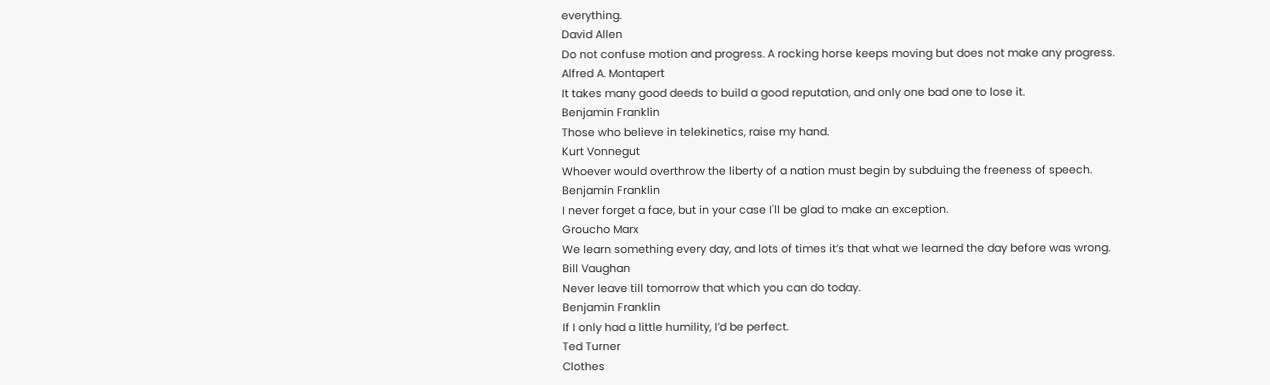everything.
David Allen
Do not confuse motion and progress. A rocking horse keeps moving but does not make any progress.
Alfred A. Montapert
It takes many good deeds to build a good reputation, and only one bad one to lose it.
Benjamin Franklin
Those who believe in telekinetics, raise my hand.
Kurt Vonnegut
Whoever would overthrow the liberty of a nation must begin by subduing the freeness of speech.
Benjamin Franklin
I never forget a face, but in your case I'll be glad to make an exception.
Groucho Marx
We learn something every day, and lots of times it’s that what we learned the day before was wrong.
Bill Vaughan
Never leave till tomorrow that which you can do today.
Benjamin Franklin
If I only had a little humility, I’d be perfect.
Ted Turner
Clothes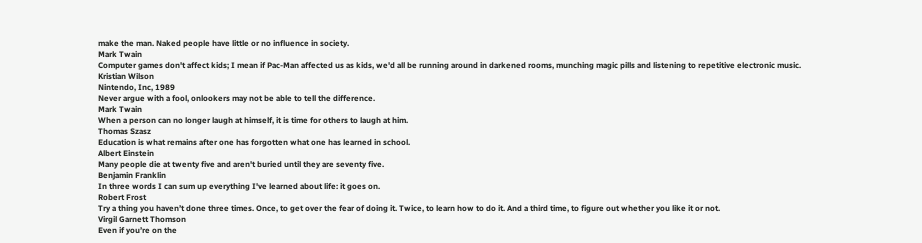make the man. Naked people have little or no influence in society.
Mark Twain
Computer games don't affect kids; I mean if Pac-Man affected us as kids, we'd all be running around in darkened rooms, munching magic pills and listening to repetitive electronic music.
Kristian Wilson
Nintendo, Inc, 1989
Never argue with a fool, onlookers may not be able to tell the difference.
Mark Twain
When a person can no longer laugh at himself, it is time for others to laugh at him.
Thomas Szasz
Education is what remains after one has forgotten what one has learned in school.
Albert Einstein
Many people die at twenty five and aren't buried until they are seventy five.
Benjamin Franklin
In three words I can sum up everything I've learned about life: it goes on.
Robert Frost
Try a thing you haven’t done three times. Once, to get over the fear of doing it. Twice, to learn how to do it. And a third time, to figure out whether you like it or not.
Virgil Garnett Thomson
Even if you’re on the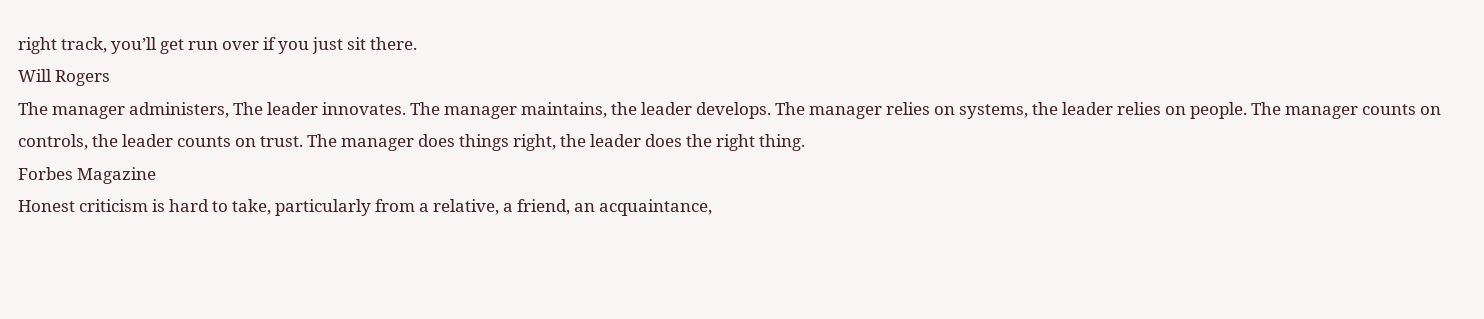right track, you’ll get run over if you just sit there.
Will Rogers
The manager administers, The leader innovates. The manager maintains, the leader develops. The manager relies on systems, the leader relies on people. The manager counts on controls, the leader counts on trust. The manager does things right, the leader does the right thing.
Forbes Magazine
Honest criticism is hard to take, particularly from a relative, a friend, an acquaintance,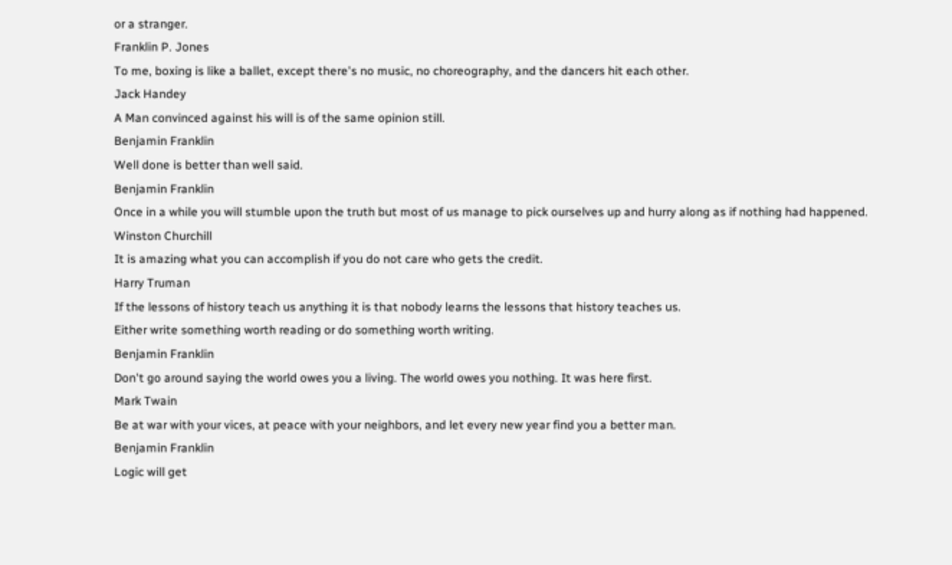or a stranger.
Franklin P. Jones
To me, boxing is like a ballet, except there's no music, no choreography, and the dancers hit each other.
Jack Handey
A Man convinced against his will is of the same opinion still.
Benjamin Franklin
Well done is better than well said.
Benjamin Franklin
Once in a while you will stumble upon the truth but most of us manage to pick ourselves up and hurry along as if nothing had happened.
Winston Churchill
It is amazing what you can accomplish if you do not care who gets the credit.
Harry Truman
If the lessons of history teach us anything it is that nobody learns the lessons that history teaches us.
Either write something worth reading or do something worth writing.
Benjamin Franklin
Don't go around saying the world owes you a living. The world owes you nothing. It was here first.
Mark Twain
Be at war with your vices, at peace with your neighbors, and let every new year find you a better man.
Benjamin Franklin
Logic will get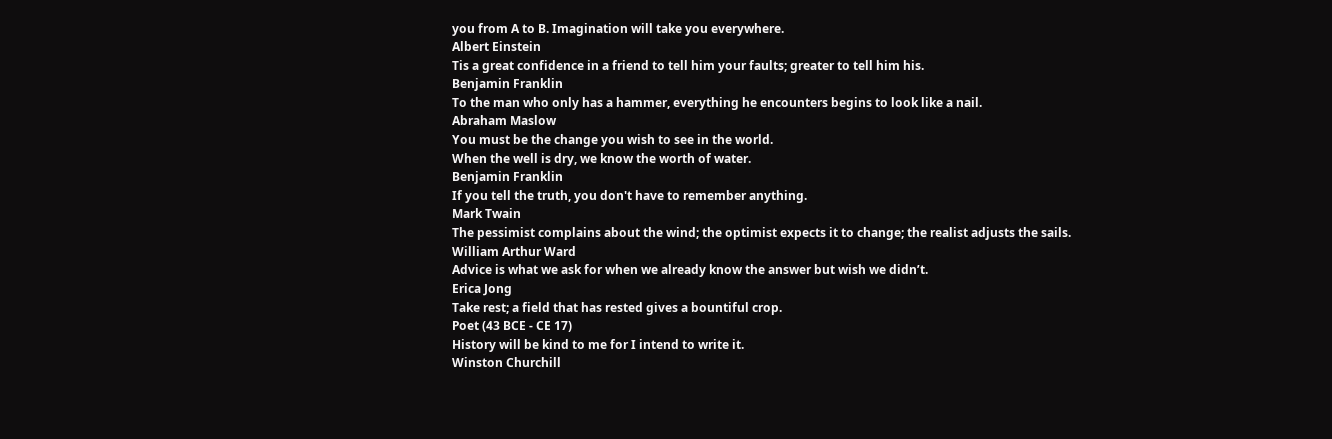you from A to B. Imagination will take you everywhere.
Albert Einstein
Tis a great confidence in a friend to tell him your faults; greater to tell him his.
Benjamin Franklin
To the man who only has a hammer, everything he encounters begins to look like a nail.
Abraham Maslow
You must be the change you wish to see in the world.
When the well is dry, we know the worth of water.
Benjamin Franklin
If you tell the truth, you don't have to remember anything.
Mark Twain
The pessimist complains about the wind; the optimist expects it to change; the realist adjusts the sails.
William Arthur Ward
Advice is what we ask for when we already know the answer but wish we didn’t.
Erica Jong
Take rest; a field that has rested gives a bountiful crop.
Poet (43 BCE - CE 17)
History will be kind to me for I intend to write it.
Winston Churchill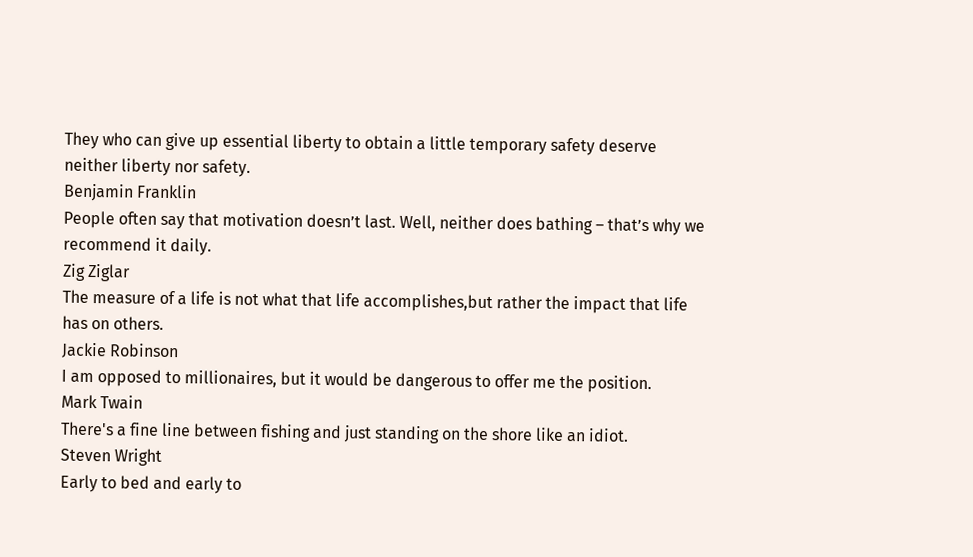They who can give up essential liberty to obtain a little temporary safety deserve neither liberty nor safety.
Benjamin Franklin
People often say that motivation doesn’t last. Well, neither does bathing – that’s why we recommend it daily.
Zig Ziglar
The measure of a life is not what that life accomplishes,but rather the impact that life has on others.
Jackie Robinson
I am opposed to millionaires, but it would be dangerous to offer me the position.
Mark Twain
There's a fine line between fishing and just standing on the shore like an idiot.
Steven Wright
Early to bed and early to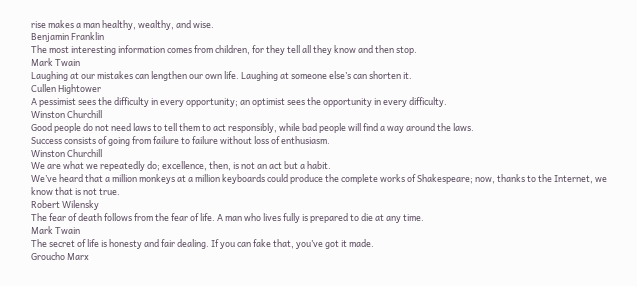rise makes a man healthy, wealthy, and wise.
Benjamin Franklin
The most interesting information comes from children, for they tell all they know and then stop.
Mark Twain
Laughing at our mistakes can lengthen our own life. Laughing at someone else’s can shorten it.
Cullen Hightower
A pessimist sees the difficulty in every opportunity; an optimist sees the opportunity in every difficulty.
Winston Churchill
Good people do not need laws to tell them to act responsibly, while bad people will find a way around the laws.
Success consists of going from failure to failure without loss of enthusiasm.
Winston Churchill
We are what we repeatedly do; excellence, then, is not an act but a habit.
We’ve heard that a million monkeys at a million keyboards could produce the complete works of Shakespeare; now, thanks to the Internet, we know that is not true.
Robert Wilensky
The fear of death follows from the fear of life. A man who lives fully is prepared to die at any time.
Mark Twain
The secret of life is honesty and fair dealing. If you can fake that, you’ve got it made.
Groucho Marx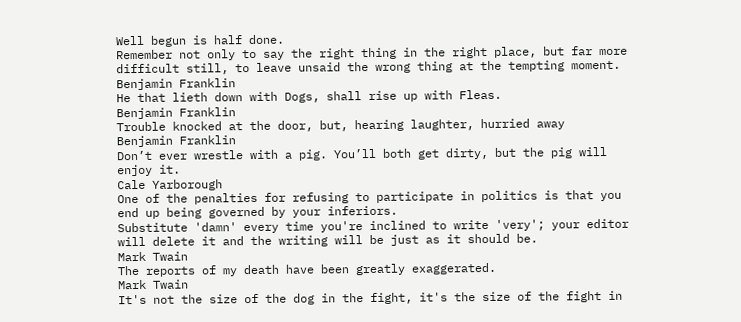Well begun is half done.
Remember not only to say the right thing in the right place, but far more difficult still, to leave unsaid the wrong thing at the tempting moment.
Benjamin Franklin
He that lieth down with Dogs, shall rise up with Fleas.
Benjamin Franklin
Trouble knocked at the door, but, hearing laughter, hurried away
Benjamin Franklin
Don’t ever wrestle with a pig. You’ll both get dirty, but the pig will enjoy it.
Cale Yarborough
One of the penalties for refusing to participate in politics is that you end up being governed by your inferiors.
Substitute 'damn' every time you're inclined to write 'very'; your editor will delete it and the writing will be just as it should be.
Mark Twain
The reports of my death have been greatly exaggerated.
Mark Twain
It's not the size of the dog in the fight, it's the size of the fight in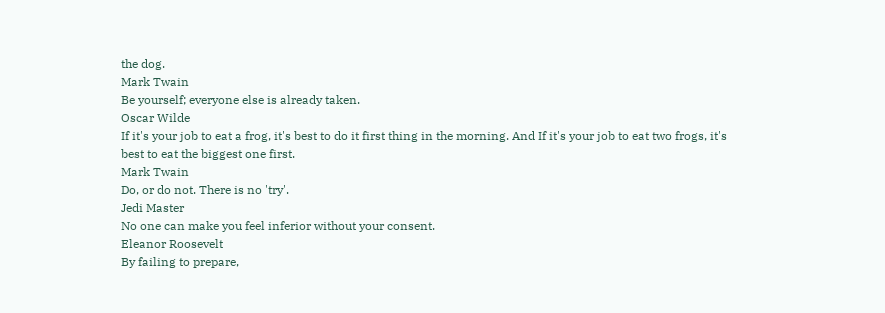the dog.
Mark Twain
Be yourself; everyone else is already taken.
Oscar Wilde
If it's your job to eat a frog, it's best to do it first thing in the morning. And If it's your job to eat two frogs, it's best to eat the biggest one first.
Mark Twain
Do, or do not. There is no 'try'.
Jedi Master
No one can make you feel inferior without your consent.
Eleanor Roosevelt
By failing to prepare,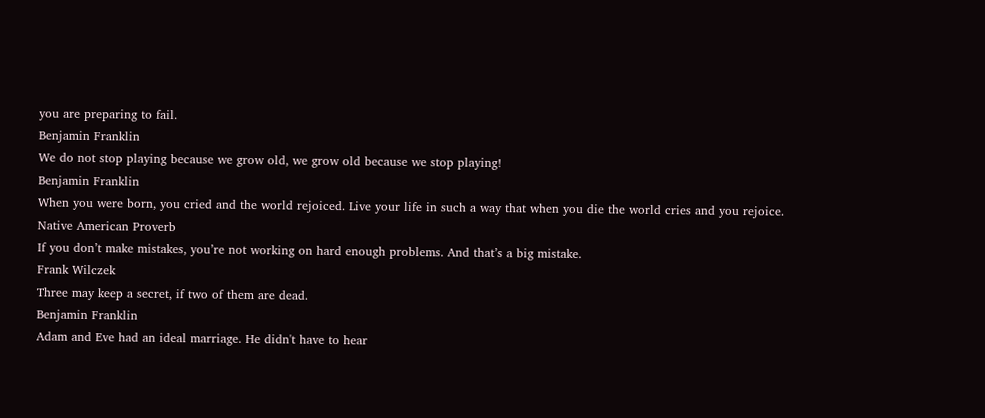you are preparing to fail.
Benjamin Franklin
We do not stop playing because we grow old, we grow old because we stop playing!
Benjamin Franklin
When you were born, you cried and the world rejoiced. Live your life in such a way that when you die the world cries and you rejoice.
Native American Proverb
If you don’t make mistakes, you’re not working on hard enough problems. And that’s a big mistake.
Frank Wilczek
Three may keep a secret, if two of them are dead.
Benjamin Franklin
Adam and Eve had an ideal marriage. He didn't have to hear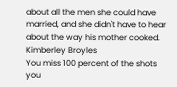about all the men she could have married, and she didn't have to hear about the way his mother cooked.
Kimberley Broyles
You miss 100 percent of the shots you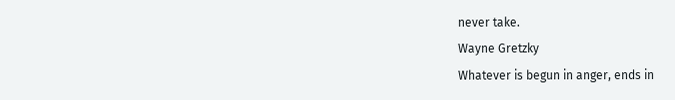never take.
Wayne Gretzky
Whatever is begun in anger, ends in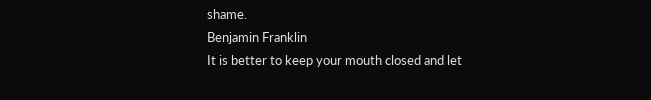shame.
Benjamin Franklin
It is better to keep your mouth closed and let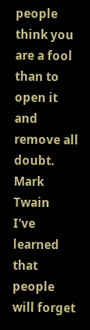people think you are a fool than to open it and remove all doubt.
Mark Twain
I've learned that people will forget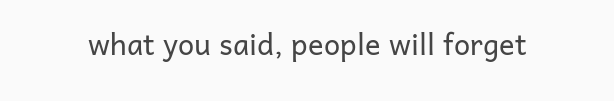what you said, people will forget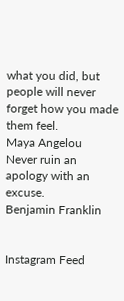what you did, but people will never forget how you made them feel.
Maya Angelou
Never ruin an apology with an excuse.
Benjamin Franklin


Instagram Feed